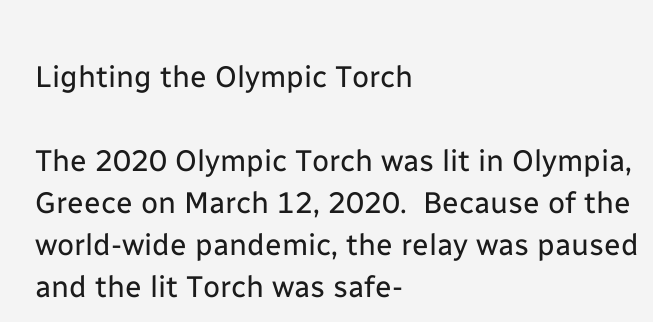Lighting the Olympic Torch

The 2020 Olympic Torch was lit in Olympia, Greece on March 12, 2020.  Because of the world-wide pandemic, the relay was paused and the lit Torch was safe-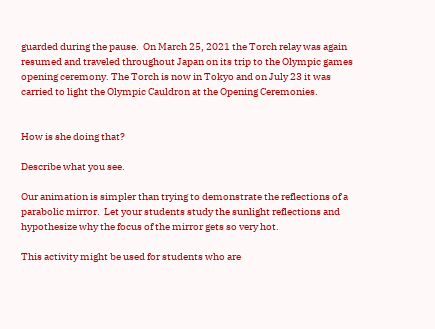guarded during the pause.  On March 25, 2021 the Torch relay was again resumed and traveled throughout Japan on its trip to the Olympic games opening ceremony. The Torch is now in Tokyo and on July 23 it was carried to light the Olympic Cauldron at the Opening Ceremonies.


How is she doing that?

Describe what you see.

Our animation is simpler than trying to demonstrate the reflections of a parabolic mirror.  Let your students study the sunlight reflections and hypothesize why the focus of the mirror gets so very hot.

This activity might be used for students who are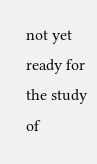not yet ready for the study of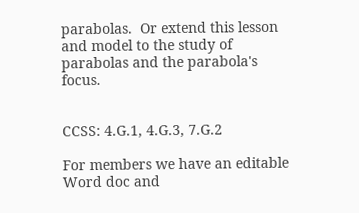parabolas.  Or extend this lesson and model to the study of parabolas and the parabola's focus.


CCSS: 4.G.1, 4.G.3, 7.G.2

For members we have an editable Word doc and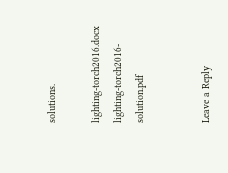solutions.

lighting-torch2016.docx     lighting-torch2016-solution.pdf


Leave a Reply